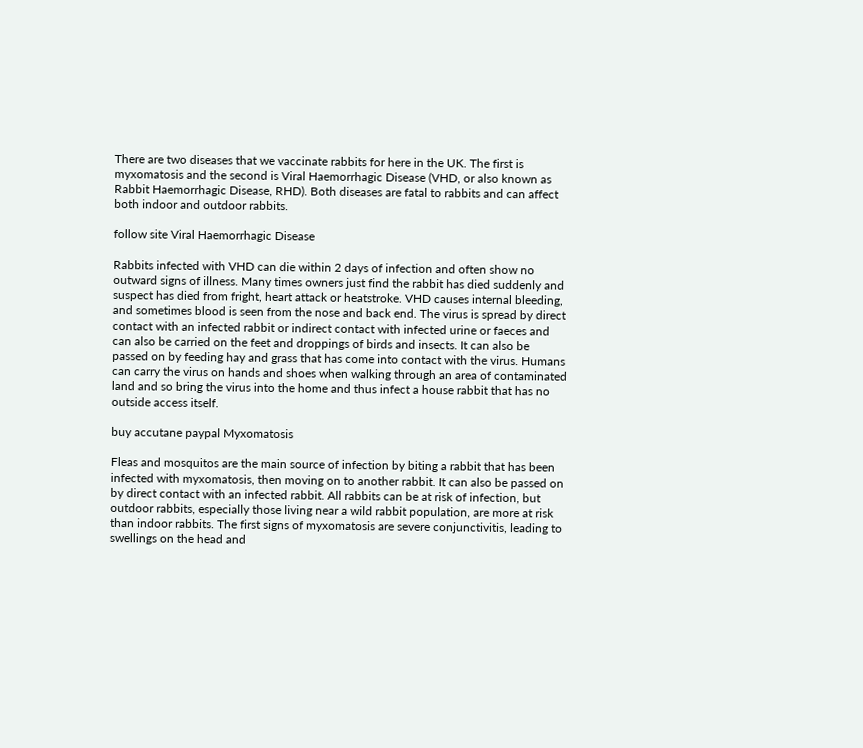There are two diseases that we vaccinate rabbits for here in the UK. The first is myxomatosis and the second is Viral Haemorrhagic Disease (VHD, or also known as Rabbit Haemorrhagic Disease, RHD). Both diseases are fatal to rabbits and can affect both indoor and outdoor rabbits.

follow site Viral Haemorrhagic Disease

Rabbits infected with VHD can die within 2 days of infection and often show no outward signs of illness. Many times owners just find the rabbit has died suddenly and suspect has died from fright, heart attack or heatstroke. VHD causes internal bleeding, and sometimes blood is seen from the nose and back end. The virus is spread by direct contact with an infected rabbit or indirect contact with infected urine or faeces and can also be carried on the feet and droppings of birds and insects. It can also be passed on by feeding hay and grass that has come into contact with the virus. Humans can carry the virus on hands and shoes when walking through an area of contaminated land and so bring the virus into the home and thus infect a house rabbit that has no outside access itself.

buy accutane paypal Myxomatosis

Fleas and mosquitos are the main source of infection by biting a rabbit that has been infected with myxomatosis, then moving on to another rabbit. It can also be passed on by direct contact with an infected rabbit. All rabbits can be at risk of infection, but outdoor rabbits, especially those living near a wild rabbit population, are more at risk than indoor rabbits. The first signs of myxomatosis are severe conjunctivitis, leading to swellings on the head and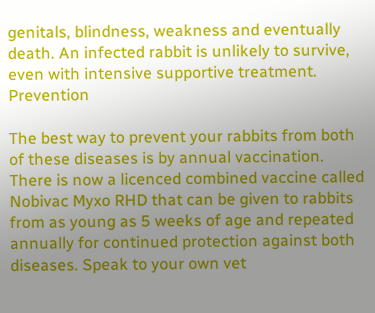genitals, blindness, weakness and eventually death. An infected rabbit is unlikely to survive, even with intensive supportive treatment. Prevention

The best way to prevent your rabbits from both of these diseases is by annual vaccination. There is now a licenced combined vaccine called Nobivac Myxo RHD that can be given to rabbits from as young as 5 weeks of age and repeated annually for continued protection against both diseases. Speak to your own vet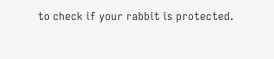to check if your rabbit is protected.